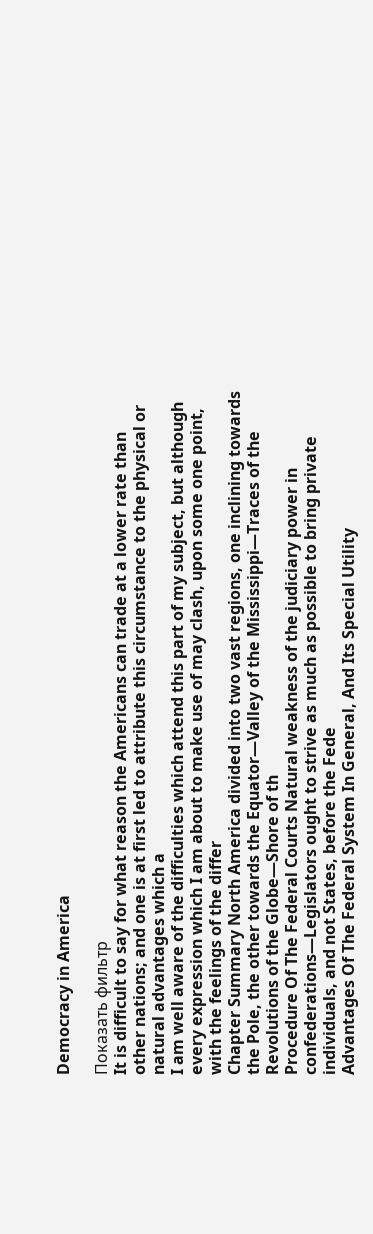Democracy in America

Показать фильтр
It is difficult to say for what reason the Americans can trade at a lower rate than other nations; and one is at first led to attribute this circumstance to the physical or natural advantages which a
I am well aware of the difficulties which attend this part of my subject, but although every expression which I am about to make use of may clash, upon some one point, with the feelings of the differ
Chapter Summary North America divided into two vast regions, one inclining towards the Pole, the other towards the Equator—Valley of the Mississippi—Traces of the Revolutions of the Globe—Shore of th
Procedure Of The Federal Courts Natural weakness of the judiciary power in confederations—Legislators ought to strive as much as possible to bring private individuals, and not States, before the Fede
Advantages Of The Federal System In General, And Its Special Utility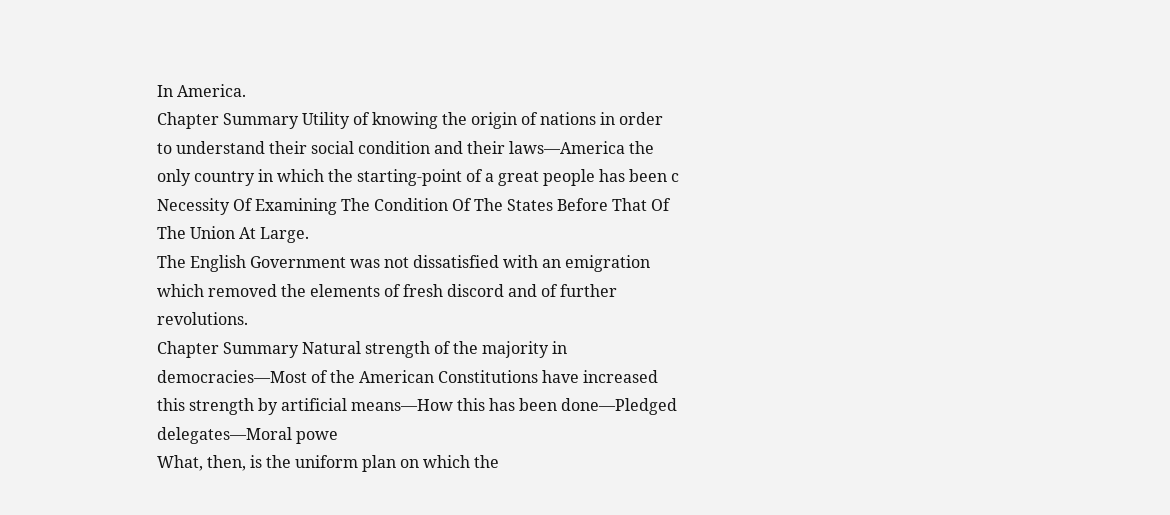In America.
Chapter Summary Utility of knowing the origin of nations in order to understand their social condition and their laws—America the only country in which the starting-point of a great people has been c
Necessity Of Examining The Condition Of The States Before That Of The Union At Large.
The English Government was not dissatisfied with an emigration which removed the elements of fresh discord and of further revolutions.
Chapter Summary Natural strength of the majority in democracies—Most of the American Constitutions have increased this strength by artificial means—How this has been done—Pledged delegates—Moral powe
What, then, is the uniform plan on which the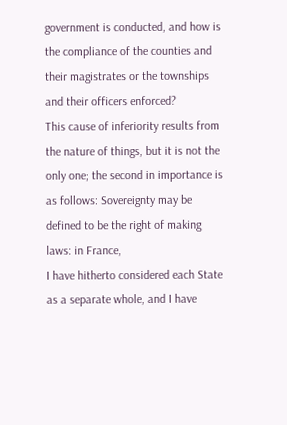government is conducted, and how is the compliance of the counties and their magistrates or the townships and their officers enforced?
This cause of inferiority results from the nature of things, but it is not the only one; the second in importance is as follows: Sovereignty may be defined to be the right of making laws: in France,
I have hitherto considered each State as a separate whole, and I have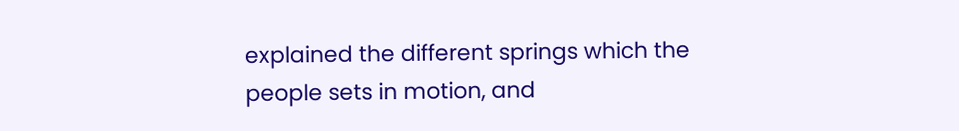explained the different springs which the people sets in motion, and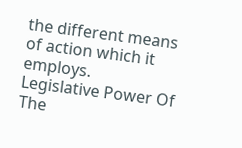the different means of action which it employs.
Legislative Power Of The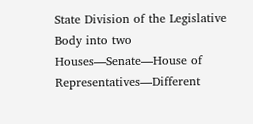State Division of the Legislative Body into two Houses—Senate—House of Representatives—Different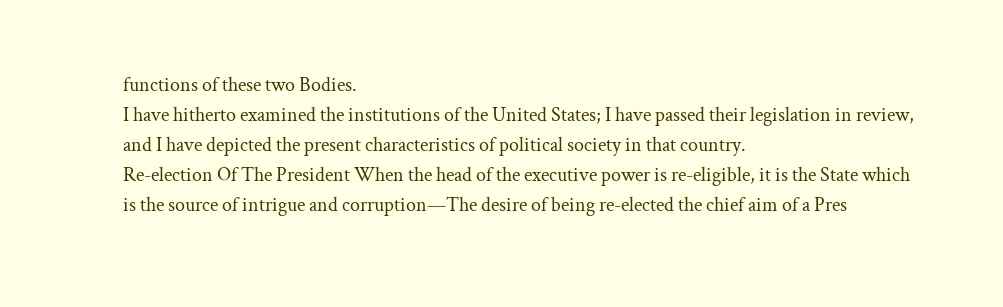functions of these two Bodies.
I have hitherto examined the institutions of the United States; I have passed their legislation in review, and I have depicted the present characteristics of political society in that country.
Re-election Of The President When the head of the executive power is re-eligible, it is the State which is the source of intrigue and corruption—The desire of being re-elected the chief aim of a Pres